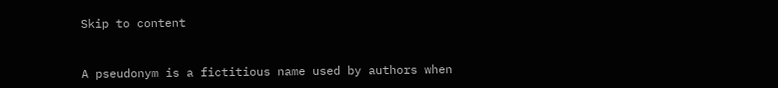Skip to content


A pseudonym is a fictitious name used by authors when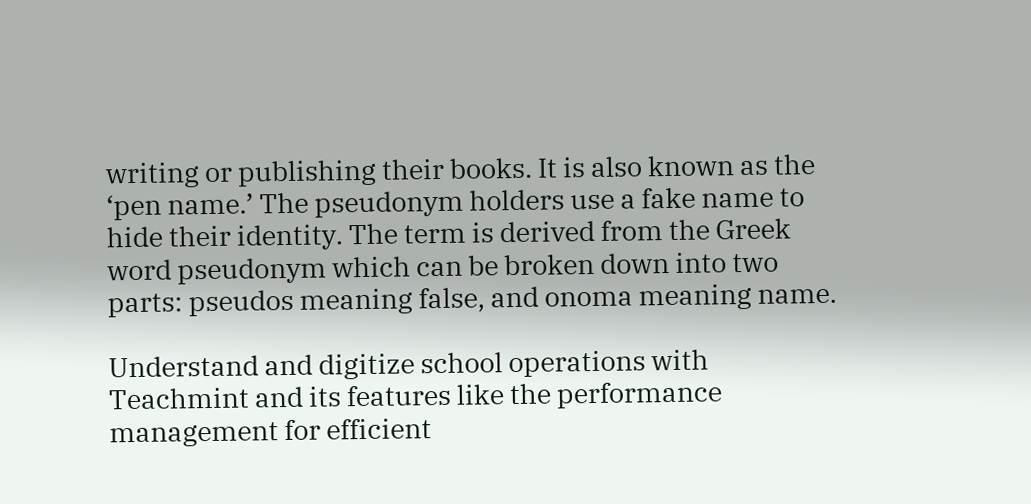writing or publishing their books. It is also known as the ‘pen name.’ The pseudonym holders use a fake name to hide their identity. The term is derived from the Greek word pseudonym which can be broken down into two parts: pseudos meaning false, and onoma meaning name.

Understand and digitize school operations with Teachmint and its features like the performance management for efficient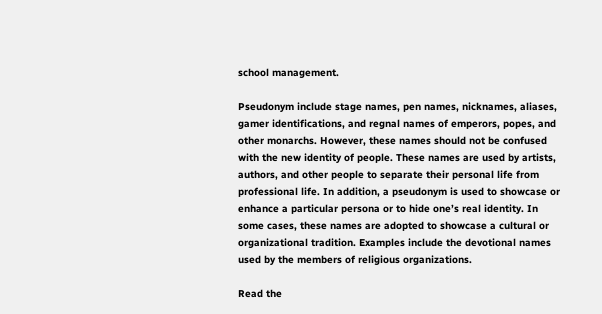school management.

Pseudonym include stage names, pen names, nicknames, aliases, gamer identifications, and regnal names of emperors, popes, and other monarchs. However, these names should not be confused with the new identity of people. These names are used by artists, authors, and other people to separate their personal life from professional life. In addition, a pseudonym is used to showcase or enhance a particular persona or to hide one’s real identity. In some cases, these names are adopted to showcase a cultural or organizational tradition. Examples include the devotional names used by the members of religious organizations.

Read the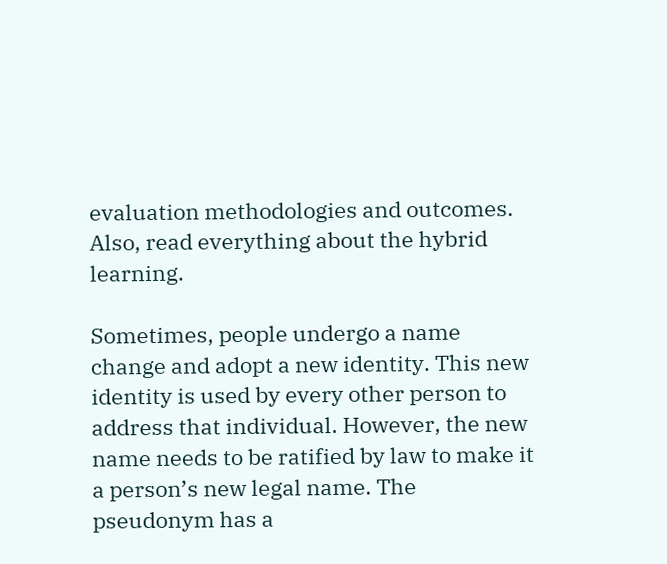evaluation methodologies and outcomes. Also, read everything about the hybrid learning.

Sometimes, people undergo a name change and adopt a new identity. This new identity is used by every other person to address that individual. However, the new name needs to be ratified by law to make it a person’s new legal name. The pseudonym has a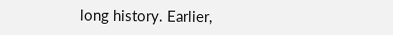long history. Earlier,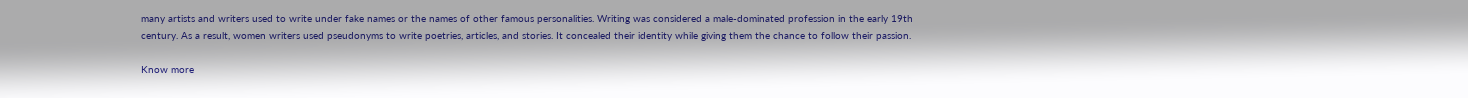many artists and writers used to write under fake names or the names of other famous personalities. Writing was considered a male-dominated profession in the early 19th century. As a result, women writers used pseudonyms to write poetries, articles, and stories. It concealed their identity while giving them the chance to follow their passion.

Know more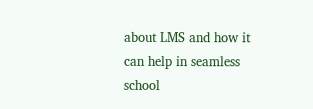about LMS and how it can help in seamless school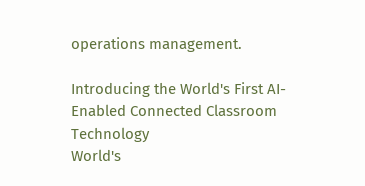operations management.

Introducing the World's First AI-Enabled Connected Classroom Technology
World's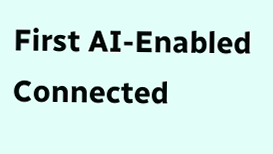First AI-Enabled Connected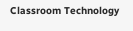Classroom Technology